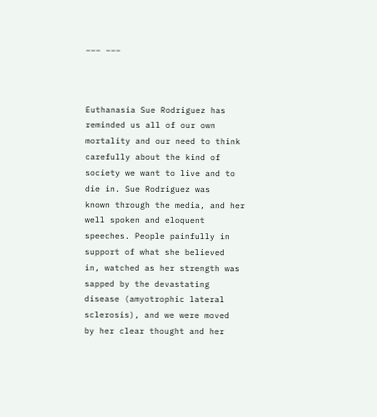___ ___



Euthanasia Sue Rodriguez has reminded us all of our own
mortality and our need to think carefully about the kind of
society we want to live and to die in. Sue Rodriguez was
known through the media, and her well spoken and eloquent
speeches. People painfully in support of what she believed
in, watched as her strength was sapped by the devastating
disease (amyotrophic lateral sclerosis), and we were moved
by her clear thought and her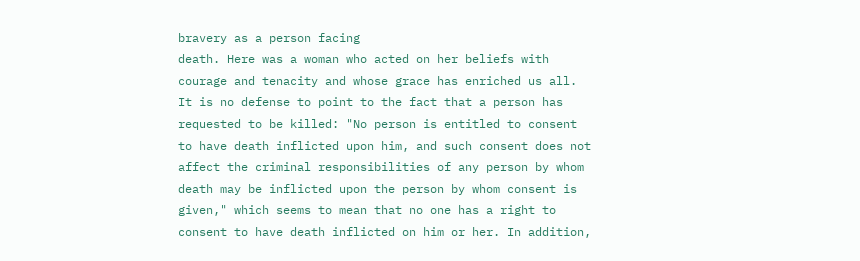bravery as a person facing
death. Here was a woman who acted on her beliefs with
courage and tenacity and whose grace has enriched us all.
It is no defense to point to the fact that a person has
requested to be killed: "No person is entitled to consent
to have death inflicted upon him, and such consent does not
affect the criminal responsibilities of any person by whom
death may be inflicted upon the person by whom consent is
given," which seems to mean that no one has a right to
consent to have death inflicted on him or her. In addition,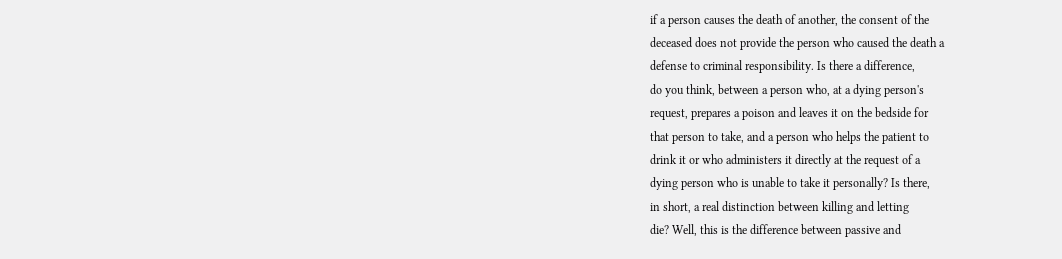if a person causes the death of another, the consent of the
deceased does not provide the person who caused the death a
defense to criminal responsibility. Is there a difference,
do you think, between a person who, at a dying person's
request, prepares a poison and leaves it on the bedside for
that person to take, and a person who helps the patient to
drink it or who administers it directly at the request of a
dying person who is unable to take it personally? Is there,
in short, a real distinction between killing and letting
die? Well, this is the difference between passive and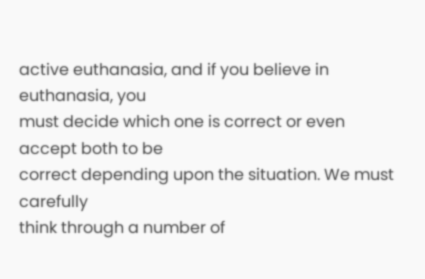active euthanasia, and if you believe in euthanasia, you
must decide which one is correct or even accept both to be
correct depending upon the situation. We must carefully
think through a number of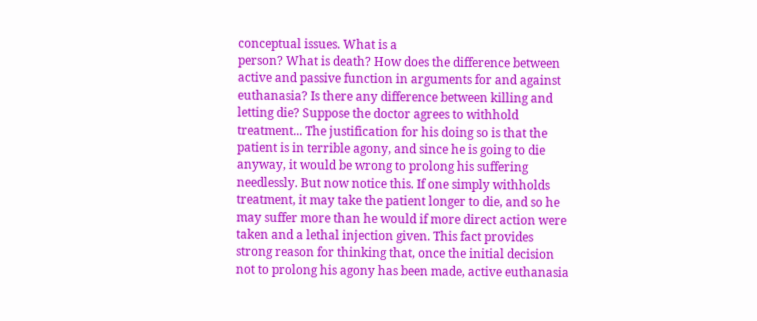conceptual issues. What is a
person? What is death? How does the difference between
active and passive function in arguments for and against
euthanasia? Is there any difference between killing and
letting die? Suppose the doctor agrees to withhold
treatment... The justification for his doing so is that the
patient is in terrible agony, and since he is going to die
anyway, it would be wrong to prolong his suffering
needlessly. But now notice this. If one simply withholds
treatment, it may take the patient longer to die, and so he
may suffer more than he would if more direct action were
taken and a lethal injection given. This fact provides
strong reason for thinking that, once the initial decision
not to prolong his agony has been made, active euthanasia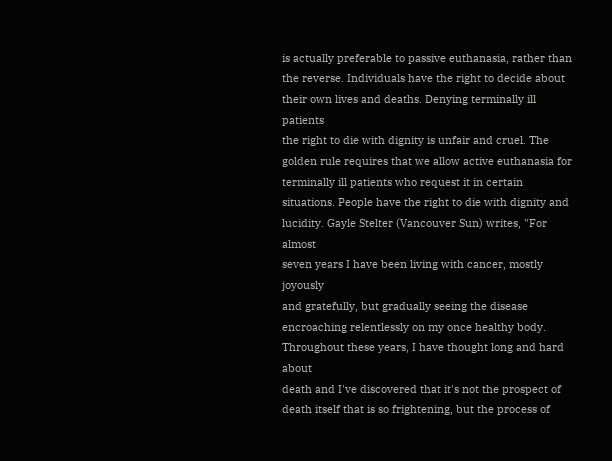is actually preferable to passive euthanasia, rather than
the reverse. Individuals have the right to decide about
their own lives and deaths. Denying terminally ill patients
the right to die with dignity is unfair and cruel. The
golden rule requires that we allow active euthanasia for
terminally ill patients who request it in certain
situations. People have the right to die with dignity and
lucidity. Gayle Stelter (Vancouver Sun) writes, "For almost
seven years I have been living with cancer, mostly joyously
and gratefully, but gradually seeing the disease
encroaching relentlessly on my once healthy body.
Throughout these years, I have thought long and hard about
death and I've discovered that it's not the prospect of
death itself that is so frightening, but the process of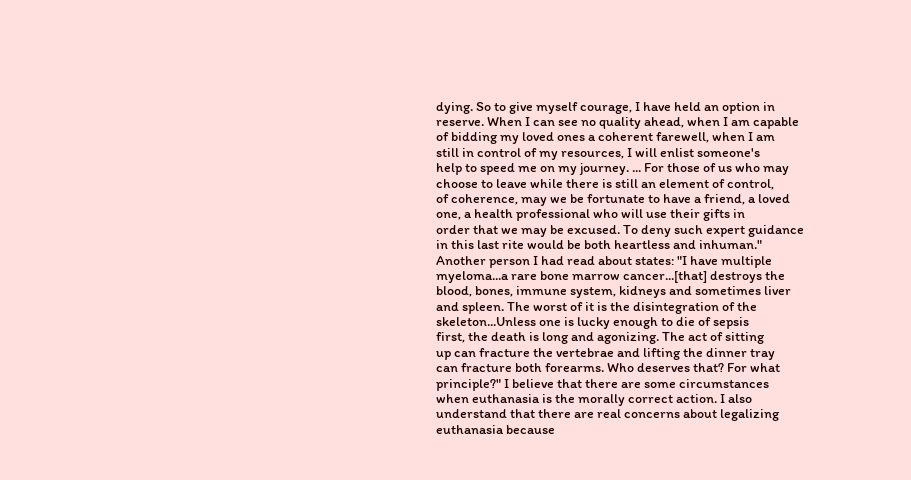dying. So to give myself courage, I have held an option in
reserve. When I can see no quality ahead, when I am capable
of bidding my loved ones a coherent farewell, when I am
still in control of my resources, I will enlist someone's
help to speed me on my journey. ... For those of us who may
choose to leave while there is still an element of control,
of coherence, may we be fortunate to have a friend, a loved
one, a health professional who will use their gifts in
order that we may be excused. To deny such expert guidance
in this last rite would be both heartless and inhuman."
Another person I had read about states: "I have multiple
myeloma...a rare bone marrow cancer...[that] destroys the
blood, bones, immune system, kidneys and sometimes liver
and spleen. The worst of it is the disintegration of the
skeleton...Unless one is lucky enough to die of sepsis
first, the death is long and agonizing. The act of sitting
up can fracture the vertebrae and lifting the dinner tray
can fracture both forearms. Who deserves that? For what
principle?" I believe that there are some circumstances
when euthanasia is the morally correct action. I also
understand that there are real concerns about legalizing
euthanasia because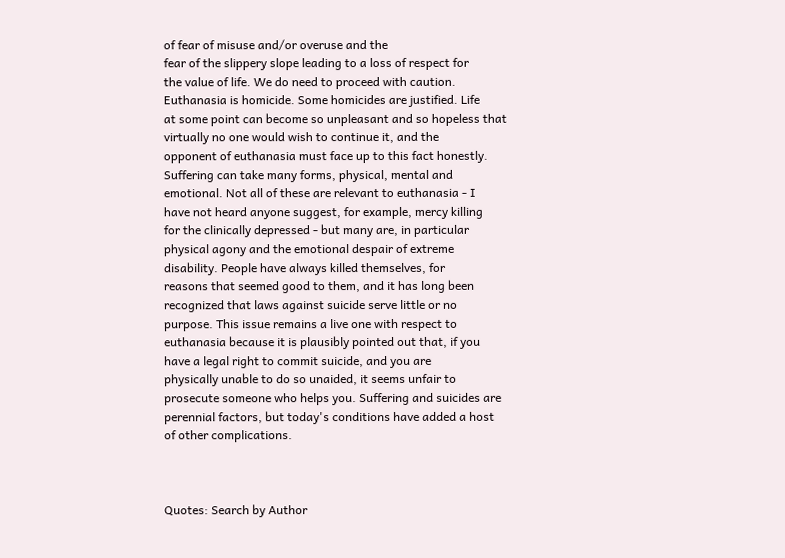of fear of misuse and/or overuse and the
fear of the slippery slope leading to a loss of respect for
the value of life. We do need to proceed with caution.
Euthanasia is homicide. Some homicides are justified. Life
at some point can become so unpleasant and so hopeless that
virtually no one would wish to continue it, and the
opponent of euthanasia must face up to this fact honestly.
Suffering can take many forms, physical, mental and
emotional. Not all of these are relevant to euthanasia - I
have not heard anyone suggest, for example, mercy killing
for the clinically depressed - but many are, in particular
physical agony and the emotional despair of extreme
disability. People have always killed themselves, for
reasons that seemed good to them, and it has long been
recognized that laws against suicide serve little or no
purpose. This issue remains a live one with respect to
euthanasia because it is plausibly pointed out that, if you
have a legal right to commit suicide, and you are
physically unable to do so unaided, it seems unfair to
prosecute someone who helps you. Suffering and suicides are
perennial factors, but today's conditions have added a host
of other complications.



Quotes: Search by Author